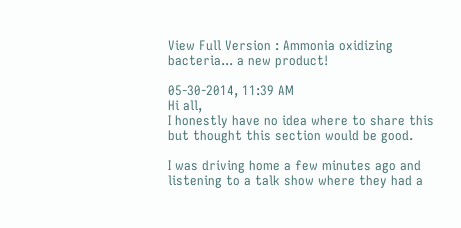View Full Version : Ammonia oxidizing bacteria... a new product!

05-30-2014, 11:39 AM
Hi all,
I honestly have no idea where to share this but thought this section would be good.

I was driving home a few minutes ago and listening to a talk show where they had a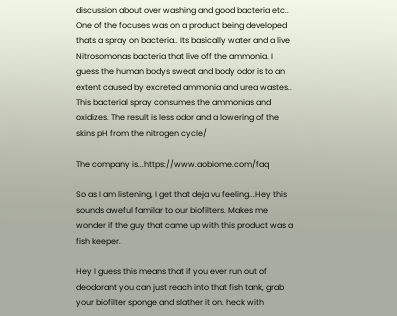discussion about over washing and good bacteria etc.. One of the focuses was on a product being developed thats a spray on bacteria.. Its basically water and a live Nitrosomonas bacteria that live off the ammonia. I guess the human bodys sweat and body odor is to an extent caused by excreted ammonia and urea wastes.. This bacterial spray consumes the ammonias and oxidizes. The result is less odor and a lowering of the skins pH from the nitrogen cycle/

The company is...https://www.aobiome.com/faq

So as I am listening, I get that deja vu feeling...Hey this sounds aweful familar to our biofilters. Makes me wonder if the guy that came up with this product was a fish keeper.

Hey I guess this means that if you ever run out of deodorant you can just reach into that fish tank, grab your biofilter sponge and slather it on. heck with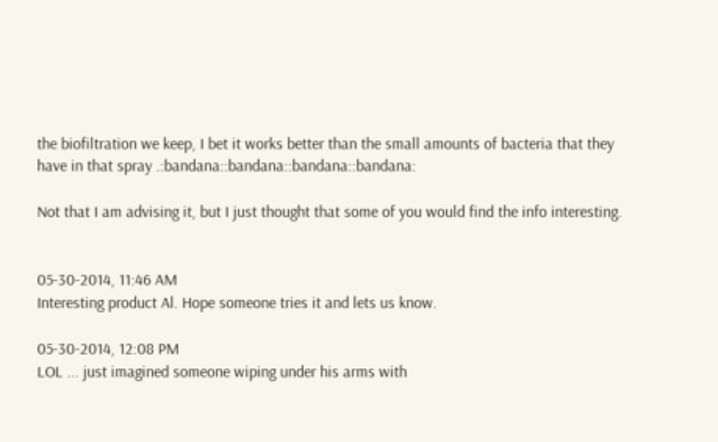the biofiltration we keep, I bet it works better than the small amounts of bacteria that they have in that spray .:bandana::bandana::bandana::bandana:

Not that I am advising it, but I just thought that some of you would find the info interesting.


05-30-2014, 11:46 AM
Interesting product Al. Hope someone tries it and lets us know.

05-30-2014, 12:08 PM
LOL ... just imagined someone wiping under his arms with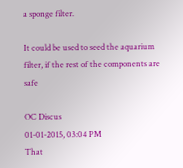a sponge filter.

It could be used to seed the aquarium filter, if the rest of the components are safe

OC Discus
01-01-2015, 03:04 PM
That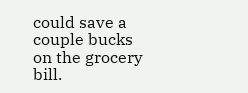could save a couple bucks on the grocery bill.